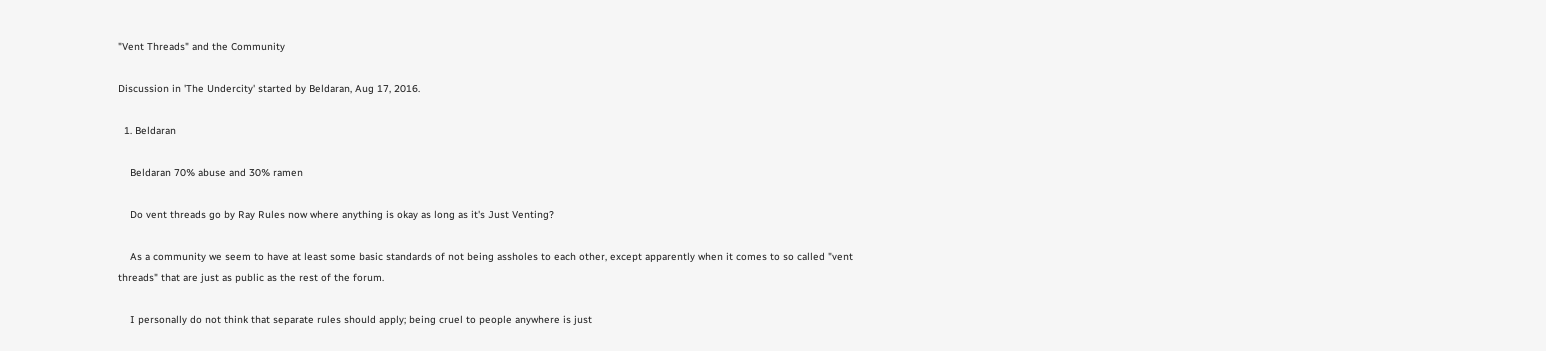"Vent Threads" and the Community

Discussion in 'The Undercity' started by Beldaran, Aug 17, 2016.

  1. Beldaran

    Beldaran 70% abuse and 30% ramen

    Do vent threads go by Ray Rules now where anything is okay as long as it's Just Venting?

    As a community we seem to have at least some basic standards of not being assholes to each other, except apparently when it comes to so called "vent threads" that are just as public as the rest of the forum.

    I personally do not think that separate rules should apply; being cruel to people anywhere is just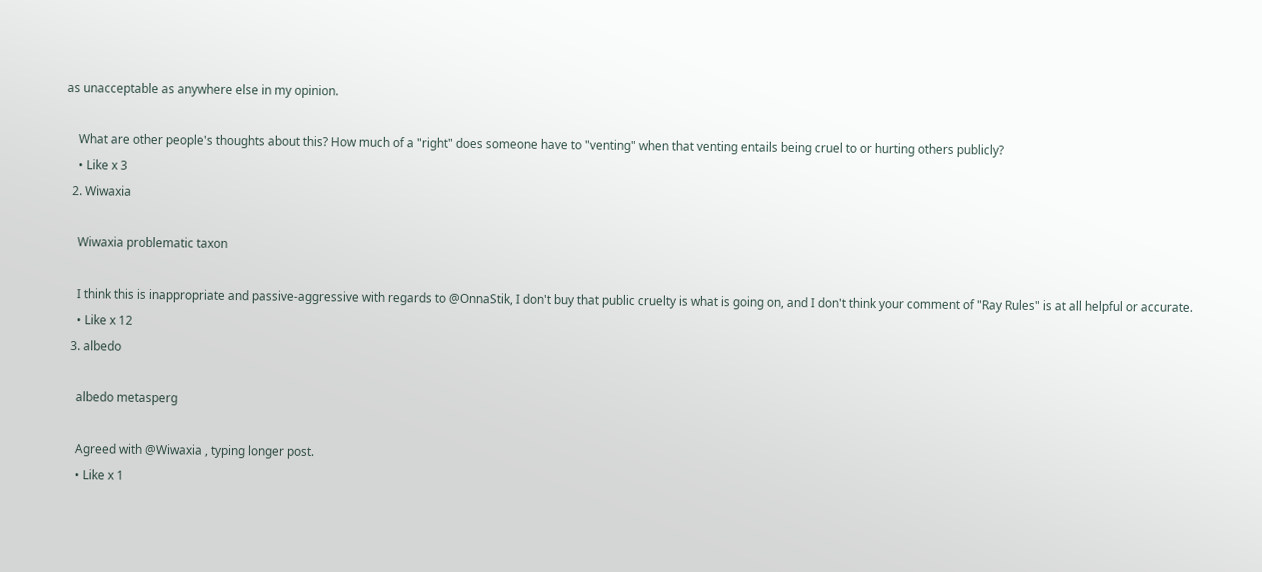as unacceptable as anywhere else in my opinion.

    What are other people's thoughts about this? How much of a "right" does someone have to "venting" when that venting entails being cruel to or hurting others publicly?
    • Like x 3
  2. Wiwaxia

    Wiwaxia problematic taxon

    I think this is inappropriate and passive-aggressive with regards to @OnnaStik, I don't buy that public cruelty is what is going on, and I don't think your comment of "Ray Rules" is at all helpful or accurate.
    • Like x 12
  3. albedo

    albedo metasperg

    Agreed with @Wiwaxia , typing longer post.
    • Like x 1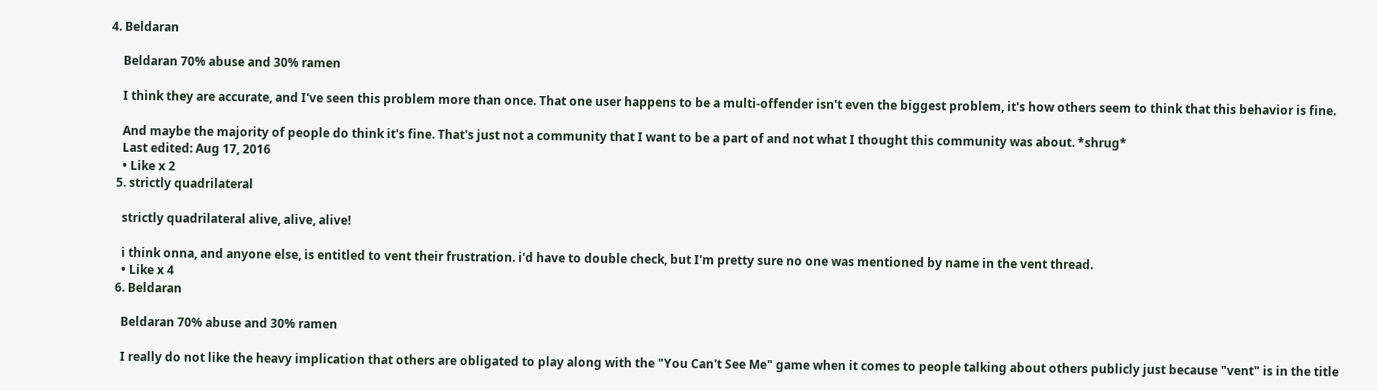4. Beldaran

    Beldaran 70% abuse and 30% ramen

    I think they are accurate, and I've seen this problem more than once. That one user happens to be a multi-offender isn't even the biggest problem, it's how others seem to think that this behavior is fine.

    And maybe the majority of people do think it's fine. That's just not a community that I want to be a part of and not what I thought this community was about. *shrug*
    Last edited: Aug 17, 2016
    • Like x 2
  5. strictly quadrilateral

    strictly quadrilateral alive, alive, alive!

    i think onna, and anyone else, is entitled to vent their frustration. i'd have to double check, but I'm pretty sure no one was mentioned by name in the vent thread.
    • Like x 4
  6. Beldaran

    Beldaran 70% abuse and 30% ramen

    I really do not like the heavy implication that others are obligated to play along with the "You Can't See Me" game when it comes to people talking about others publicly just because "vent" is in the title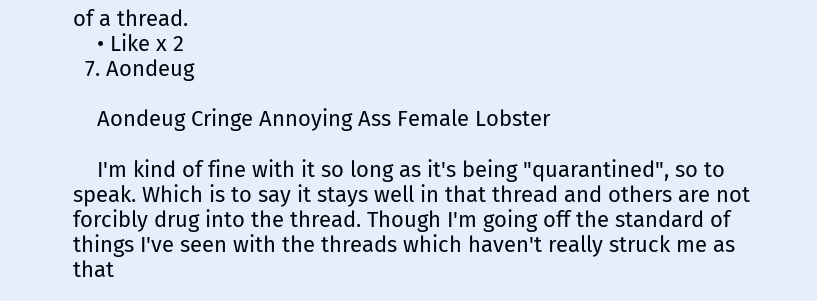of a thread.
    • Like x 2
  7. Aondeug

    Aondeug Cringe Annoying Ass Female Lobster

    I'm kind of fine with it so long as it's being "quarantined", so to speak. Which is to say it stays well in that thread and others are not forcibly drug into the thread. Though I'm going off the standard of things I've seen with the threads which haven't really struck me as that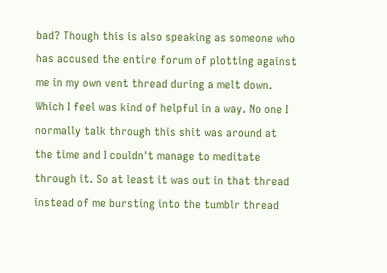bad? Though this is also speaking as someone who has accused the entire forum of plotting against me in my own vent thread during a melt down. Which I feel was kind of helpful in a way. No one I normally talk through this shit was around at the time and I couldn't manage to meditate through it. So at least it was out in that thread instead of me bursting into the tumblr thread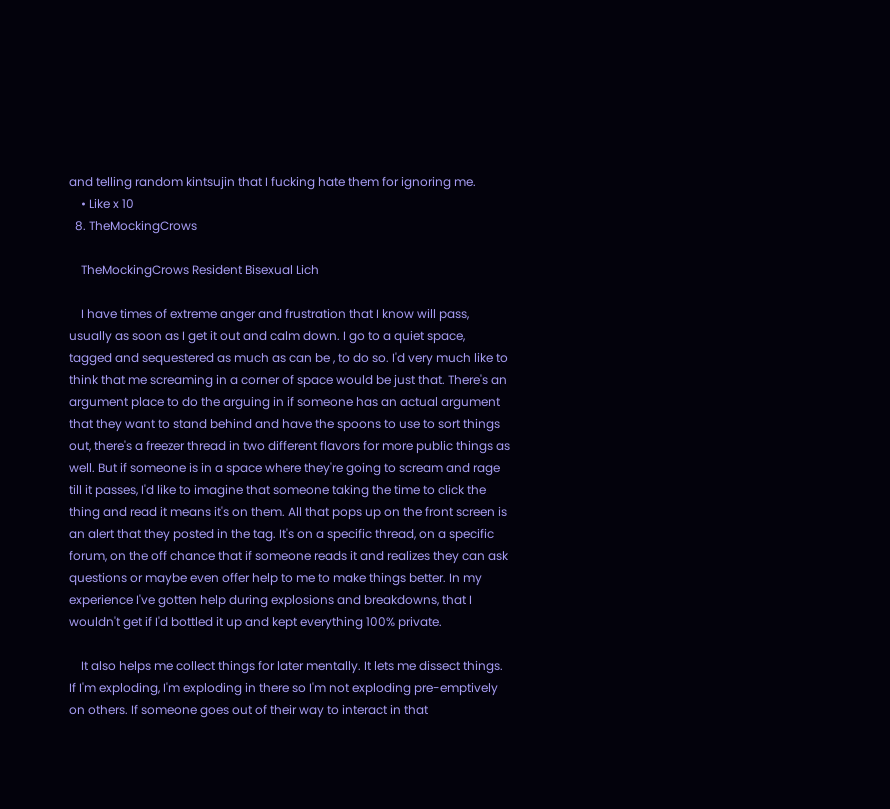and telling random kintsujin that I fucking hate them for ignoring me.
    • Like x 10
  8. TheMockingCrows

    TheMockingCrows Resident Bisexual Lich

    I have times of extreme anger and frustration that I know will pass, usually as soon as I get it out and calm down. I go to a quiet space, tagged and sequestered as much as can be , to do so. I'd very much like to think that me screaming in a corner of space would be just that. There's an argument place to do the arguing in if someone has an actual argument that they want to stand behind and have the spoons to use to sort things out, there's a freezer thread in two different flavors for more public things as well. But if someone is in a space where they're going to scream and rage till it passes, I'd like to imagine that someone taking the time to click the thing and read it means it's on them. All that pops up on the front screen is an alert that they posted in the tag. It's on a specific thread, on a specific forum, on the off chance that if someone reads it and realizes they can ask questions or maybe even offer help to me to make things better. In my experience I've gotten help during explosions and breakdowns, that I wouldn't get if I'd bottled it up and kept everything 100% private.

    It also helps me collect things for later mentally. It lets me dissect things. If I'm exploding, I'm exploding in there so I'm not exploding pre-emptively on others. If someone goes out of their way to interact in that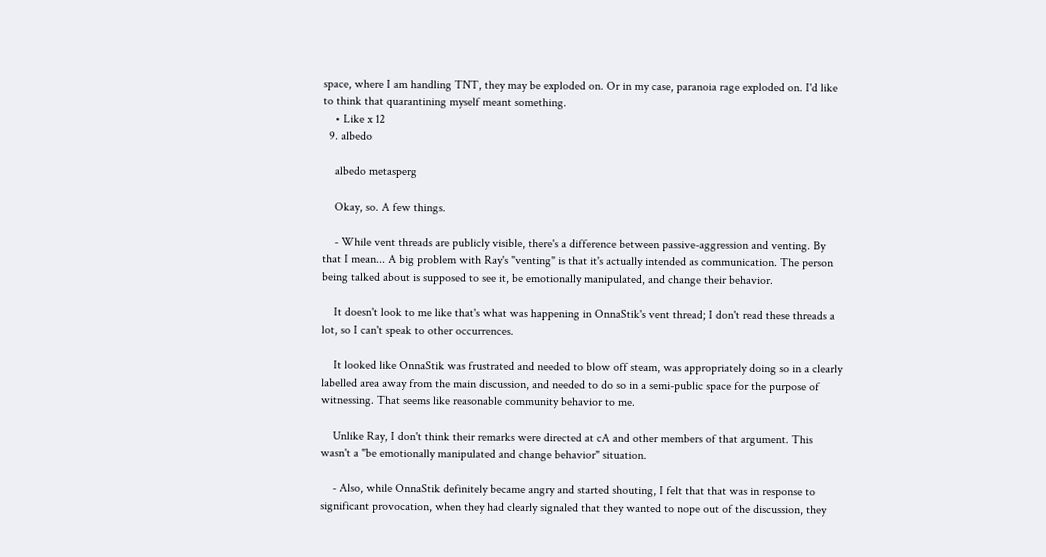space, where I am handling TNT, they may be exploded on. Or in my case, paranoia rage exploded on. I'd like to think that quarantining myself meant something.
    • Like x 12
  9. albedo

    albedo metasperg

    Okay, so. A few things.

    - While vent threads are publicly visible, there's a difference between passive-aggression and venting. By that I mean... A big problem with Ray's "venting" is that it's actually intended as communication. The person being talked about is supposed to see it, be emotionally manipulated, and change their behavior.

    It doesn't look to me like that's what was happening in OnnaStik's vent thread; I don't read these threads a lot, so I can't speak to other occurrences.

    It looked like OnnaStik was frustrated and needed to blow off steam, was appropriately doing so in a clearly labelled area away from the main discussion, and needed to do so in a semi-public space for the purpose of witnessing. That seems like reasonable community behavior to me.

    Unlike Ray, I don't think their remarks were directed at cA and other members of that argument. This wasn't a "be emotionally manipulated and change behavior" situation.

    - Also, while OnnaStik definitely became angry and started shouting, I felt that that was in response to significant provocation, when they had clearly signaled that they wanted to nope out of the discussion, they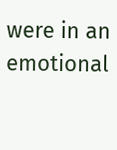were in an emotional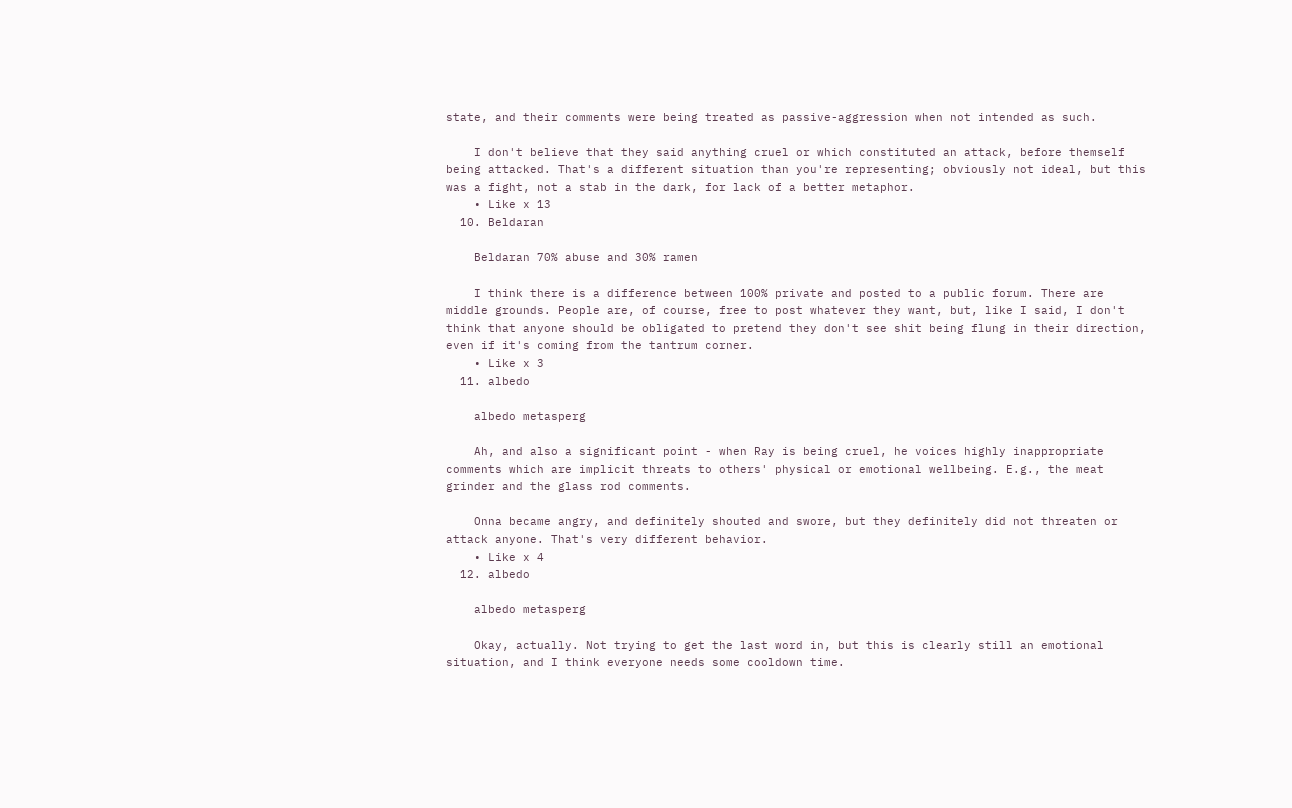state, and their comments were being treated as passive-aggression when not intended as such.

    I don't believe that they said anything cruel or which constituted an attack, before themself being attacked. That's a different situation than you're representing; obviously not ideal, but this was a fight, not a stab in the dark, for lack of a better metaphor.
    • Like x 13
  10. Beldaran

    Beldaran 70% abuse and 30% ramen

    I think there is a difference between 100% private and posted to a public forum. There are middle grounds. People are, of course, free to post whatever they want, but, like I said, I don't think that anyone should be obligated to pretend they don't see shit being flung in their direction, even if it's coming from the tantrum corner.
    • Like x 3
  11. albedo

    albedo metasperg

    Ah, and also a significant point - when Ray is being cruel, he voices highly inappropriate comments which are implicit threats to others' physical or emotional wellbeing. E.g., the meat grinder and the glass rod comments.

    Onna became angry, and definitely shouted and swore, but they definitely did not threaten or attack anyone. That's very different behavior.
    • Like x 4
  12. albedo

    albedo metasperg

    Okay, actually. Not trying to get the last word in, but this is clearly still an emotional situation, and I think everyone needs some cooldown time.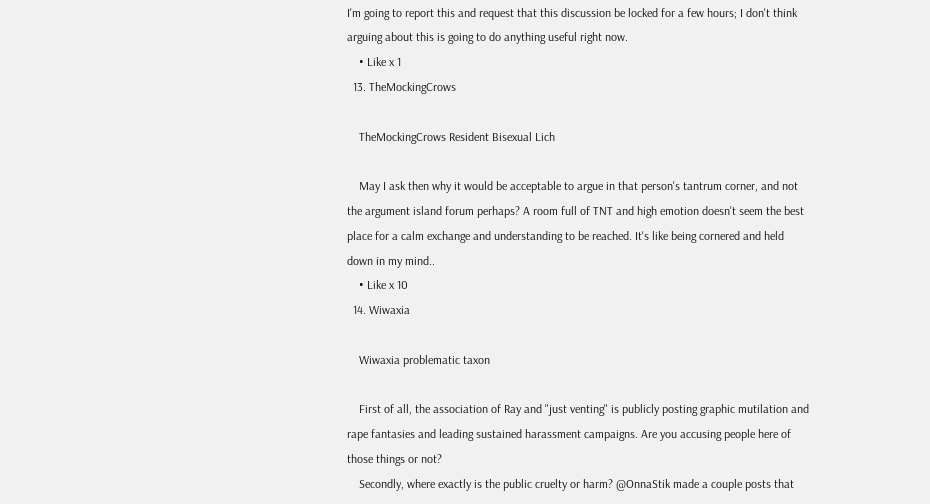I'm going to report this and request that this discussion be locked for a few hours; I don't think arguing about this is going to do anything useful right now.
    • Like x 1
  13. TheMockingCrows

    TheMockingCrows Resident Bisexual Lich

    May I ask then why it would be acceptable to argue in that person's tantrum corner, and not the argument island forum perhaps? A room full of TNT and high emotion doesn't seem the best place for a calm exchange and understanding to be reached. It's like being cornered and held down in my mind..
    • Like x 10
  14. Wiwaxia

    Wiwaxia problematic taxon

    First of all, the association of Ray and "just venting" is publicly posting graphic mutilation and rape fantasies and leading sustained harassment campaigns. Are you accusing people here of those things or not?
    Secondly, where exactly is the public cruelty or harm? @OnnaStik made a couple posts that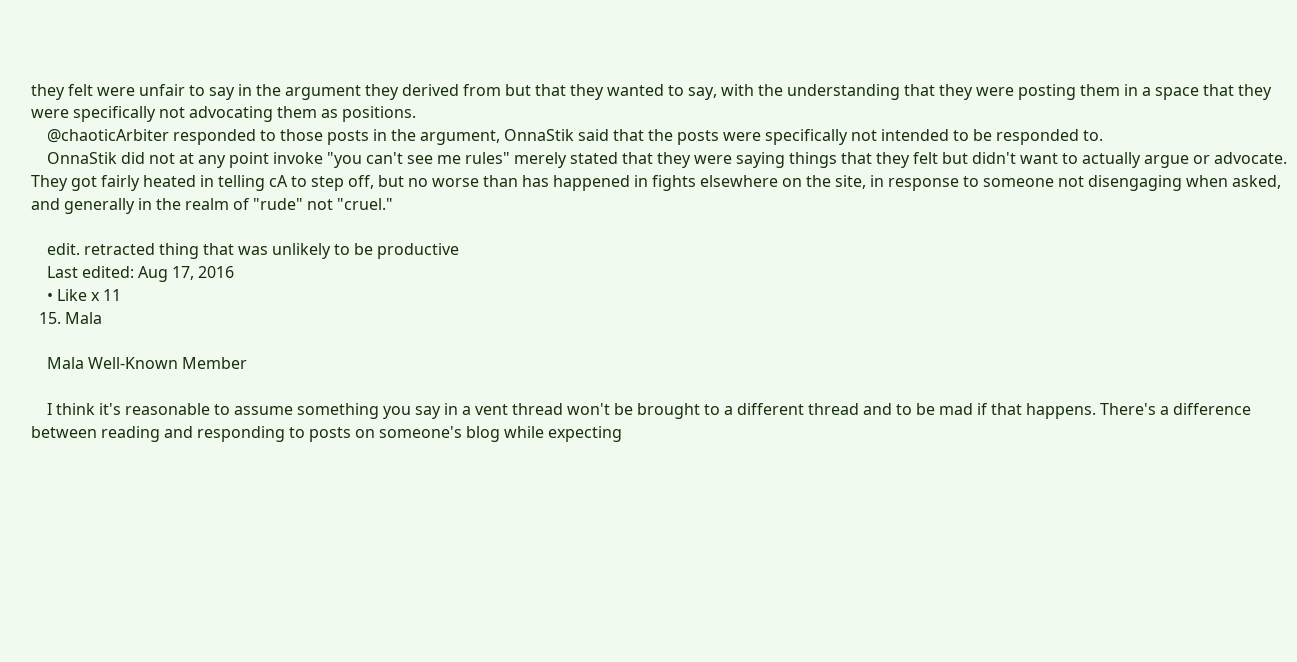they felt were unfair to say in the argument they derived from but that they wanted to say, with the understanding that they were posting them in a space that they were specifically not advocating them as positions.
    @chaoticArbiter responded to those posts in the argument, OnnaStik said that the posts were specifically not intended to be responded to.
    OnnaStik did not at any point invoke "you can't see me rules" merely stated that they were saying things that they felt but didn't want to actually argue or advocate. They got fairly heated in telling cA to step off, but no worse than has happened in fights elsewhere on the site, in response to someone not disengaging when asked, and generally in the realm of "rude" not "cruel."

    edit. retracted thing that was unlikely to be productive
    Last edited: Aug 17, 2016
    • Like x 11
  15. Mala

    Mala Well-Known Member

    I think it's reasonable to assume something you say in a vent thread won't be brought to a different thread and to be mad if that happens. There's a difference between reading and responding to posts on someone's blog while expecting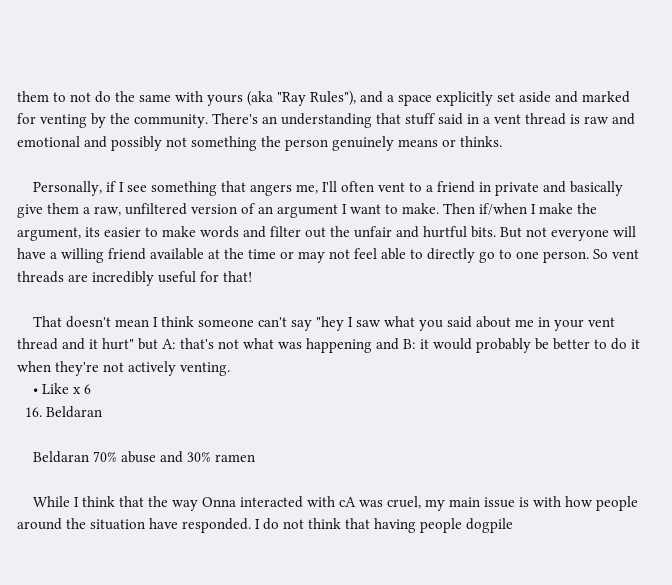them to not do the same with yours (aka "Ray Rules"), and a space explicitly set aside and marked for venting by the community. There's an understanding that stuff said in a vent thread is raw and emotional and possibly not something the person genuinely means or thinks.

    Personally, if I see something that angers me, I'll often vent to a friend in private and basically give them a raw, unfiltered version of an argument I want to make. Then if/when I make the argument, its easier to make words and filter out the unfair and hurtful bits. But not everyone will have a willing friend available at the time or may not feel able to directly go to one person. So vent threads are incredibly useful for that!

    That doesn't mean I think someone can't say "hey I saw what you said about me in your vent thread and it hurt" but A: that's not what was happening and B: it would probably be better to do it when they're not actively venting.
    • Like x 6
  16. Beldaran

    Beldaran 70% abuse and 30% ramen

    While I think that the way Onna interacted with cA was cruel, my main issue is with how people around the situation have responded. I do not think that having people dogpile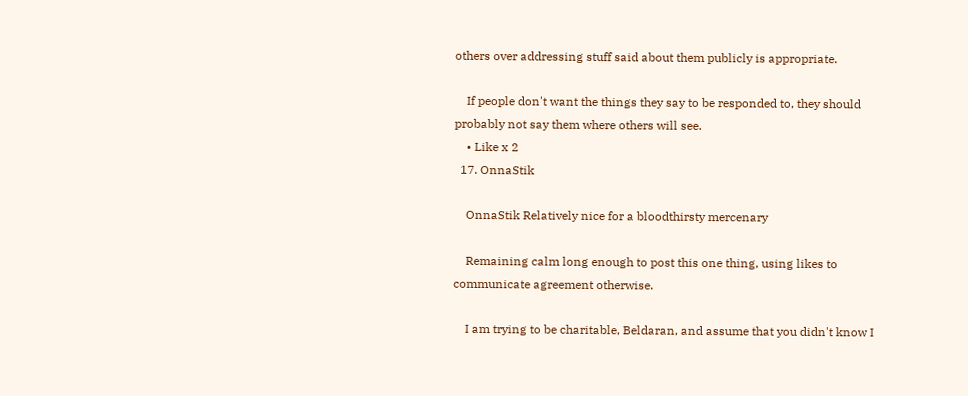others over addressing stuff said about them publicly is appropriate.

    If people don't want the things they say to be responded to, they should probably not say them where others will see.
    • Like x 2
  17. OnnaStik

    OnnaStik Relatively nice for a bloodthirsty mercenary

    Remaining calm long enough to post this one thing, using likes to communicate agreement otherwise.

    I am trying to be charitable, Beldaran, and assume that you didn't know I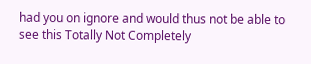had you on ignore and would thus not be able to see this Totally Not Completely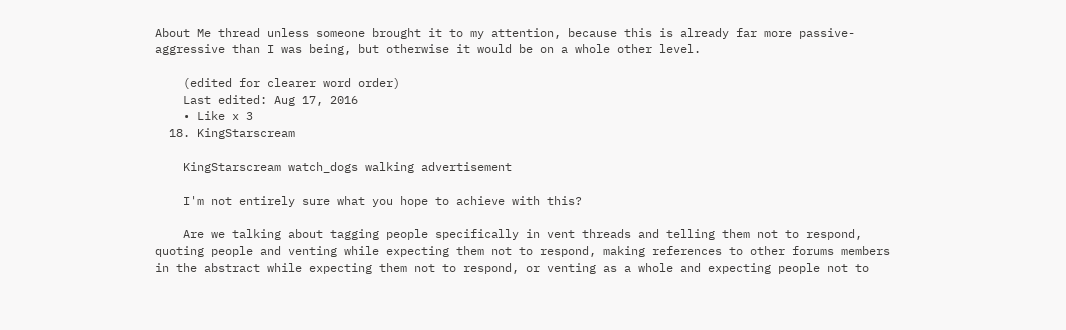About Me thread unless someone brought it to my attention, because this is already far more passive-aggressive than I was being, but otherwise it would be on a whole other level.

    (edited for clearer word order)
    Last edited: Aug 17, 2016
    • Like x 3
  18. KingStarscream

    KingStarscream watch_dogs walking advertisement

    I'm not entirely sure what you hope to achieve with this?

    Are we talking about tagging people specifically in vent threads and telling them not to respond, quoting people and venting while expecting them not to respond, making references to other forums members in the abstract while expecting them not to respond, or venting as a whole and expecting people not to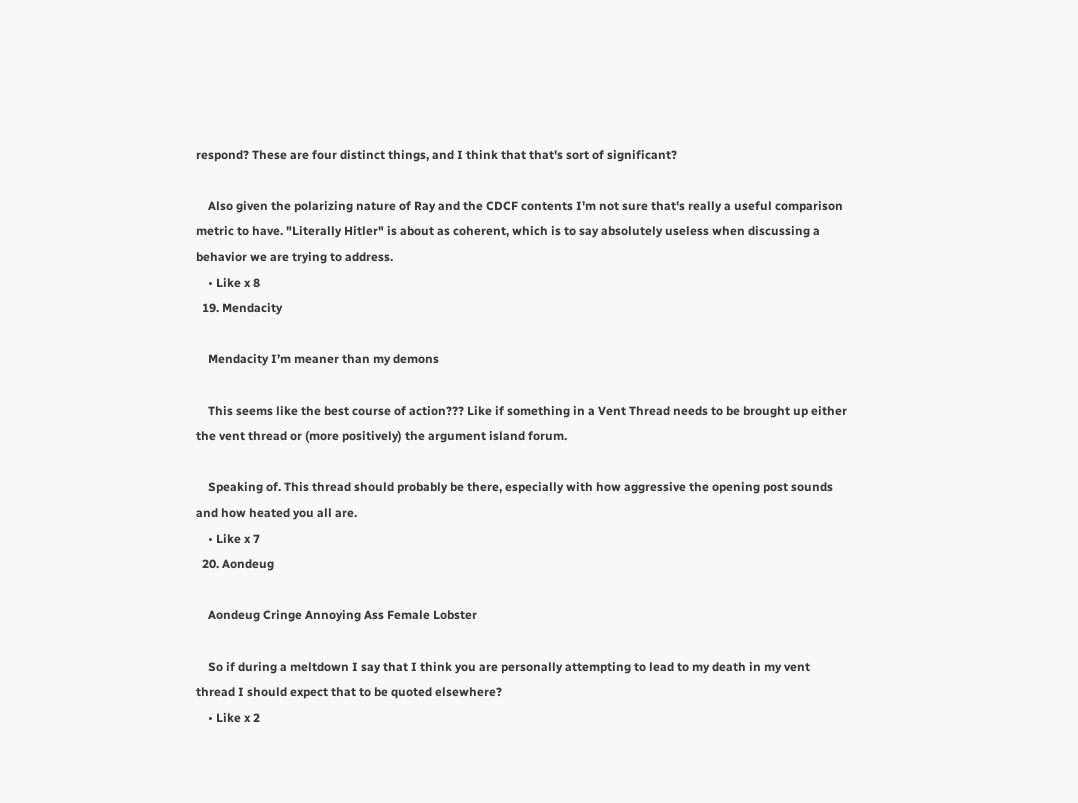respond? These are four distinct things, and I think that that's sort of significant?

    Also given the polarizing nature of Ray and the CDCF contents I'm not sure that's really a useful comparison metric to have. "Literally Hitler" is about as coherent, which is to say absolutely useless when discussing a behavior we are trying to address.
    • Like x 8
  19. Mendacity

    Mendacity I’m meaner than my demons

    This seems like the best course of action??? Like if something in a Vent Thread needs to be brought up either the vent thread or (more positively) the argument island forum.

    Speaking of. This thread should probably be there, especially with how aggressive the opening post sounds and how heated you all are.
    • Like x 7
  20. Aondeug

    Aondeug Cringe Annoying Ass Female Lobster

    So if during a meltdown I say that I think you are personally attempting to lead to my death in my vent thread I should expect that to be quoted elsewhere?
    • Like x 2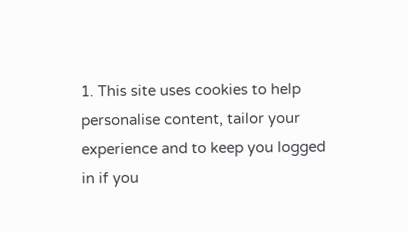1. This site uses cookies to help personalise content, tailor your experience and to keep you logged in if you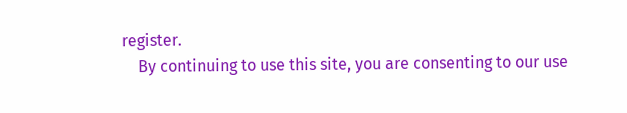register.
    By continuing to use this site, you are consenting to our use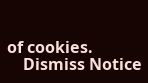of cookies.
    Dismiss Notice